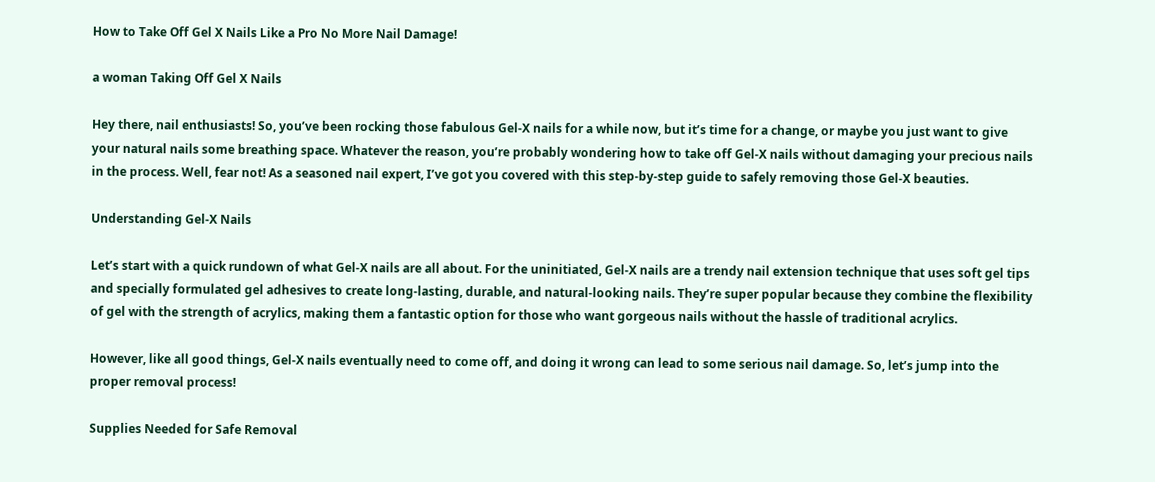How to Take Off Gel X Nails Like a Pro No More Nail Damage!

a woman Taking Off Gel X Nails

Hey there, nail enthusiasts! So, you’ve been rocking those fabulous Gel-X nails for a while now, but it’s time for a change, or maybe you just want to give your natural nails some breathing space. Whatever the reason, you’re probably wondering how to take off Gel-X nails without damaging your precious nails in the process. Well, fear not! As a seasoned nail expert, I’ve got you covered with this step-by-step guide to safely removing those Gel-X beauties.

Understanding Gel-X Nails

Let’s start with a quick rundown of what Gel-X nails are all about. For the uninitiated, Gel-X nails are a trendy nail extension technique that uses soft gel tips and specially formulated gel adhesives to create long-lasting, durable, and natural-looking nails. They’re super popular because they combine the flexibility of gel with the strength of acrylics, making them a fantastic option for those who want gorgeous nails without the hassle of traditional acrylics.

However, like all good things, Gel-X nails eventually need to come off, and doing it wrong can lead to some serious nail damage. So, let’s jump into the proper removal process!

Supplies Needed for Safe Removal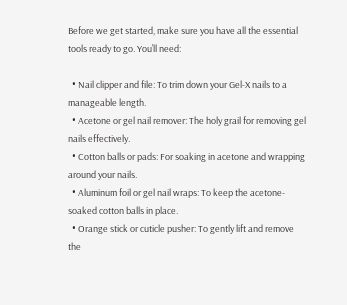Before we get started, make sure you have all the essential tools ready to go. You’ll need:

  • Nail clipper and file: To trim down your Gel-X nails to a manageable length.
  • Acetone or gel nail remover: The holy grail for removing gel nails effectively.
  • Cotton balls or pads: For soaking in acetone and wrapping around your nails.
  • Aluminum foil or gel nail wraps: To keep the acetone-soaked cotton balls in place.
  • Orange stick or cuticle pusher: To gently lift and remove the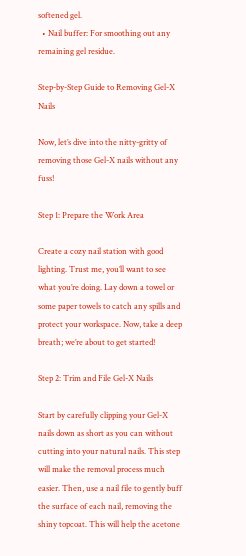softened gel.
  • Nail buffer: For smoothing out any remaining gel residue.

Step-by-Step Guide to Removing Gel-X Nails

Now, let’s dive into the nitty-gritty of removing those Gel-X nails without any fuss!

Step 1: Prepare the Work Area

Create a cozy nail station with good lighting. Trust me, you’ll want to see what you’re doing. Lay down a towel or some paper towels to catch any spills and protect your workspace. Now, take a deep breath; we’re about to get started!

Step 2: Trim and File Gel-X Nails

Start by carefully clipping your Gel-X nails down as short as you can without cutting into your natural nails. This step will make the removal process much easier. Then, use a nail file to gently buff the surface of each nail, removing the shiny topcoat. This will help the acetone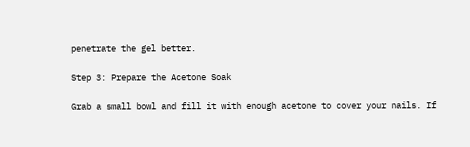penetrate the gel better.

Step 3: Prepare the Acetone Soak

Grab a small bowl and fill it with enough acetone to cover your nails. If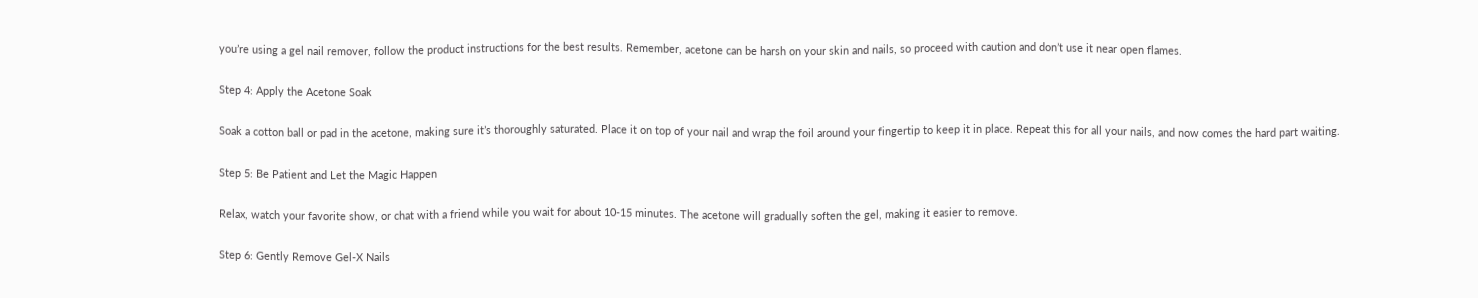you’re using a gel nail remover, follow the product instructions for the best results. Remember, acetone can be harsh on your skin and nails, so proceed with caution and don’t use it near open flames.

Step 4: Apply the Acetone Soak

Soak a cotton ball or pad in the acetone, making sure it’s thoroughly saturated. Place it on top of your nail and wrap the foil around your fingertip to keep it in place. Repeat this for all your nails, and now comes the hard part waiting.

Step 5: Be Patient and Let the Magic Happen

Relax, watch your favorite show, or chat with a friend while you wait for about 10-15 minutes. The acetone will gradually soften the gel, making it easier to remove.

Step 6: Gently Remove Gel-X Nails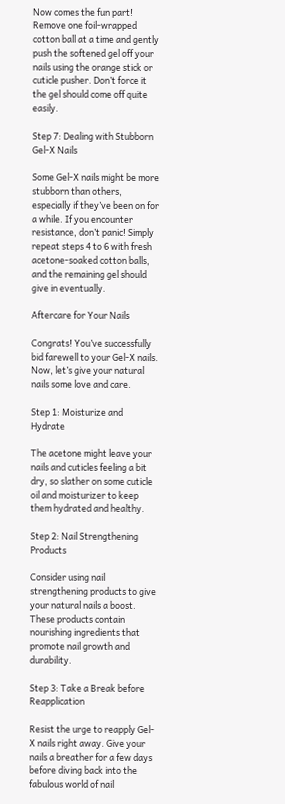Now comes the fun part! Remove one foil-wrapped cotton ball at a time and gently push the softened gel off your nails using the orange stick or cuticle pusher. Don’t force it the gel should come off quite easily.

Step 7: Dealing with Stubborn Gel-X Nails

Some Gel-X nails might be more stubborn than others, especially if they’ve been on for a while. If you encounter resistance, don’t panic! Simply repeat steps 4 to 6 with fresh acetone-soaked cotton balls, and the remaining gel should give in eventually.

Aftercare for Your Nails

Congrats! You’ve successfully bid farewell to your Gel-X nails. Now, let’s give your natural nails some love and care.

Step 1: Moisturize and Hydrate

The acetone might leave your nails and cuticles feeling a bit dry, so slather on some cuticle oil and moisturizer to keep them hydrated and healthy.

Step 2: Nail Strengthening Products

Consider using nail strengthening products to give your natural nails a boost. These products contain nourishing ingredients that promote nail growth and durability.

Step 3: Take a Break before Reapplication

Resist the urge to reapply Gel-X nails right away. Give your nails a breather for a few days before diving back into the fabulous world of nail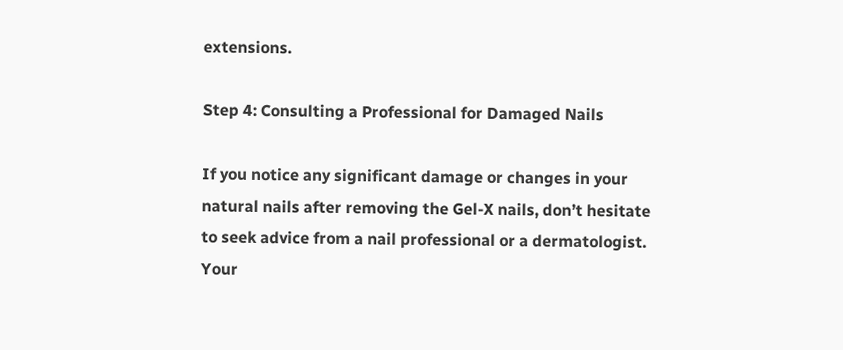extensions.

Step 4: Consulting a Professional for Damaged Nails

If you notice any significant damage or changes in your natural nails after removing the Gel-X nails, don’t hesitate to seek advice from a nail professional or a dermatologist. Your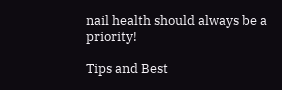nail health should always be a priority!

Tips and Best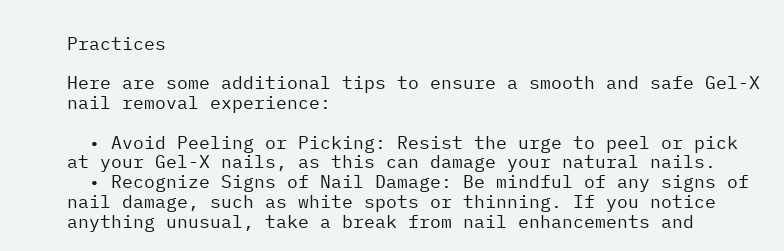Practices

Here are some additional tips to ensure a smooth and safe Gel-X nail removal experience:

  • Avoid Peeling or Picking: Resist the urge to peel or pick at your Gel-X nails, as this can damage your natural nails.
  • Recognize Signs of Nail Damage: Be mindful of any signs of nail damage, such as white spots or thinning. If you notice anything unusual, take a break from nail enhancements and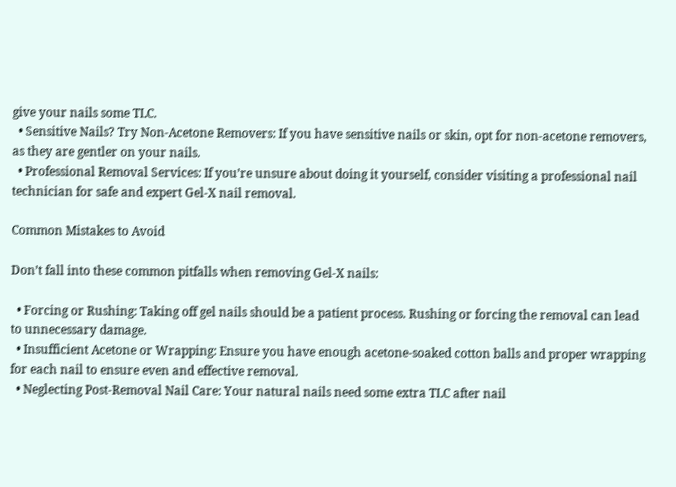give your nails some TLC.
  • Sensitive Nails? Try Non-Acetone Removers: If you have sensitive nails or skin, opt for non-acetone removers, as they are gentler on your nails.
  • Professional Removal Services: If you’re unsure about doing it yourself, consider visiting a professional nail technician for safe and expert Gel-X nail removal.

Common Mistakes to Avoid

Don’t fall into these common pitfalls when removing Gel-X nails:

  • Forcing or Rushing: Taking off gel nails should be a patient process. Rushing or forcing the removal can lead to unnecessary damage.
  • Insufficient Acetone or Wrapping: Ensure you have enough acetone-soaked cotton balls and proper wrapping for each nail to ensure even and effective removal.
  • Neglecting Post-Removal Nail Care: Your natural nails need some extra TLC after nail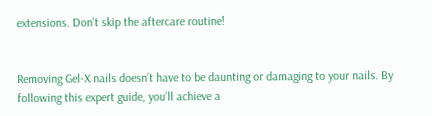extensions. Don’t skip the aftercare routine!


Removing Gel-X nails doesn’t have to be daunting or damaging to your nails. By following this expert guide, you’ll achieve a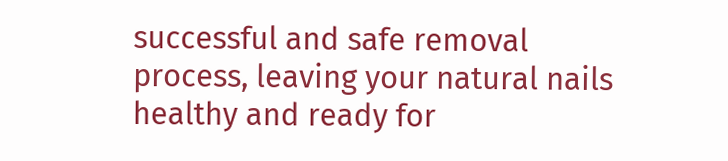successful and safe removal process, leaving your natural nails healthy and ready for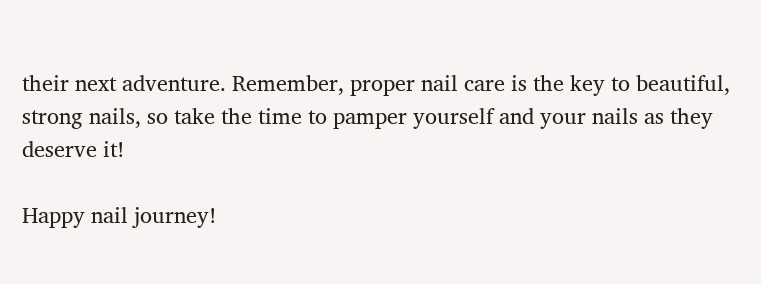their next adventure. Remember, proper nail care is the key to beautiful, strong nails, so take the time to pamper yourself and your nails as they deserve it!

Happy nail journey!